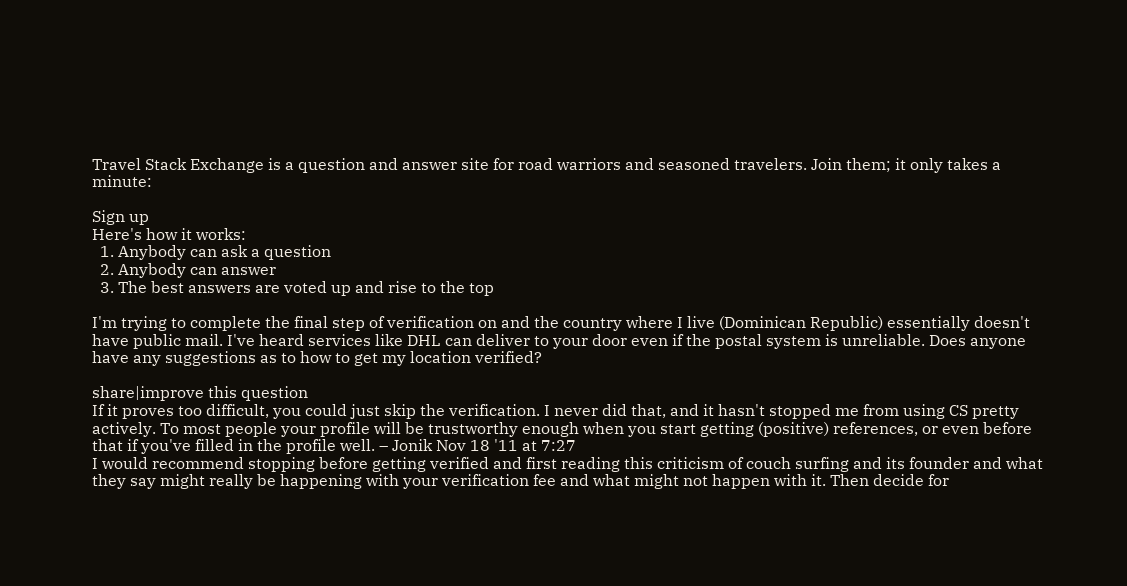Travel Stack Exchange is a question and answer site for road warriors and seasoned travelers. Join them; it only takes a minute:

Sign up
Here's how it works:
  1. Anybody can ask a question
  2. Anybody can answer
  3. The best answers are voted up and rise to the top

I'm trying to complete the final step of verification on and the country where I live (Dominican Republic) essentially doesn't have public mail. I've heard services like DHL can deliver to your door even if the postal system is unreliable. Does anyone have any suggestions as to how to get my location verified?

share|improve this question
If it proves too difficult, you could just skip the verification. I never did that, and it hasn't stopped me from using CS pretty actively. To most people your profile will be trustworthy enough when you start getting (positive) references, or even before that if you've filled in the profile well. – Jonik Nov 18 '11 at 7:27
I would recommend stopping before getting verified and first reading this criticism of couch surfing and its founder and what they say might really be happening with your verification fee and what might not happen with it. Then decide for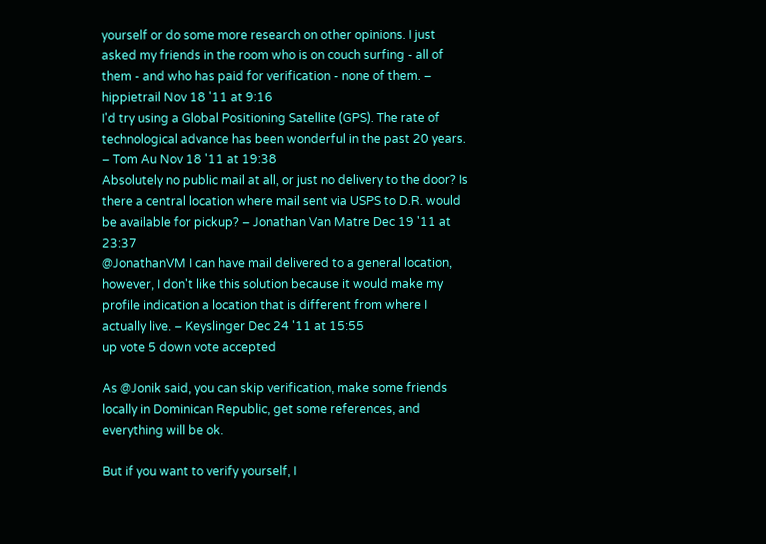yourself or do some more research on other opinions. I just asked my friends in the room who is on couch surfing - all of them - and who has paid for verification - none of them. – hippietrail Nov 18 '11 at 9:16
I'd try using a Global Positioning Satellite (GPS). The rate of technological advance has been wonderful in the past 20 years. – Tom Au Nov 18 '11 at 19:38
Absolutely no public mail at all, or just no delivery to the door? Is there a central location where mail sent via USPS to D.R. would be available for pickup? – Jonathan Van Matre Dec 19 '11 at 23:37
@JonathanVM I can have mail delivered to a general location, however, I don't like this solution because it would make my profile indication a location that is different from where I actually live. – Keyslinger Dec 24 '11 at 15:55
up vote 5 down vote accepted

As @Jonik said, you can skip verification, make some friends locally in Dominican Republic, get some references, and everything will be ok.

But if you want to verify yourself, I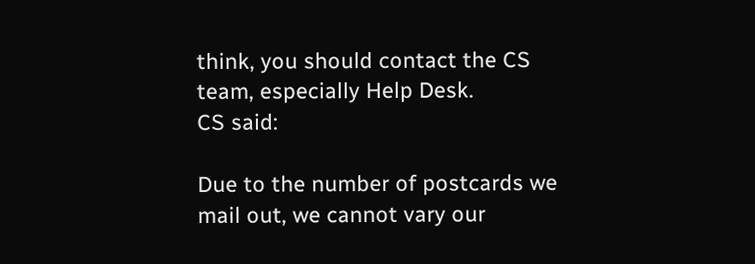think, you should contact the CS team, especially Help Desk.
CS said:

Due to the number of postcards we mail out, we cannot vary our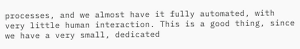processes, and we almost have it fully automated, with very little human interaction. This is a good thing, since we have a very small, dedicated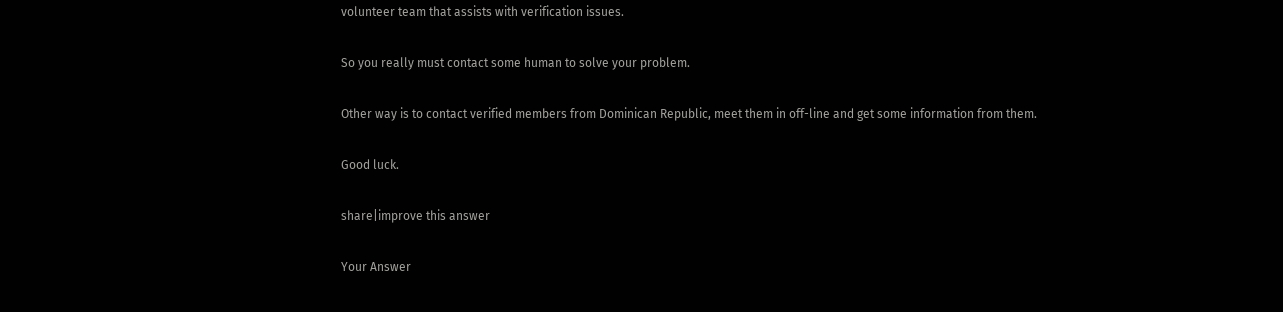volunteer team that assists with verification issues.

So you really must contact some human to solve your problem.

Other way is to contact verified members from Dominican Republic, meet them in off-line and get some information from them.

Good luck.

share|improve this answer

Your Answer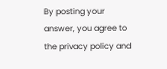By posting your answer, you agree to the privacy policy and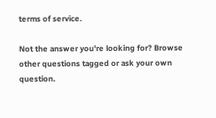terms of service.

Not the answer you're looking for? Browse other questions tagged or ask your own question.